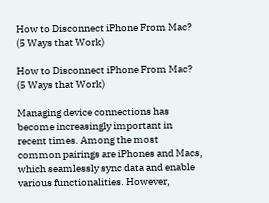How to Disconnect iPhone From Mac? (5 Ways that Work)

How to Disconnect iPhone From Mac? (5 Ways that Work)

Managing device connections has become increasingly important in recent times. Among the most common pairings are iPhones and Macs, which seamlessly sync data and enable various functionalities. However,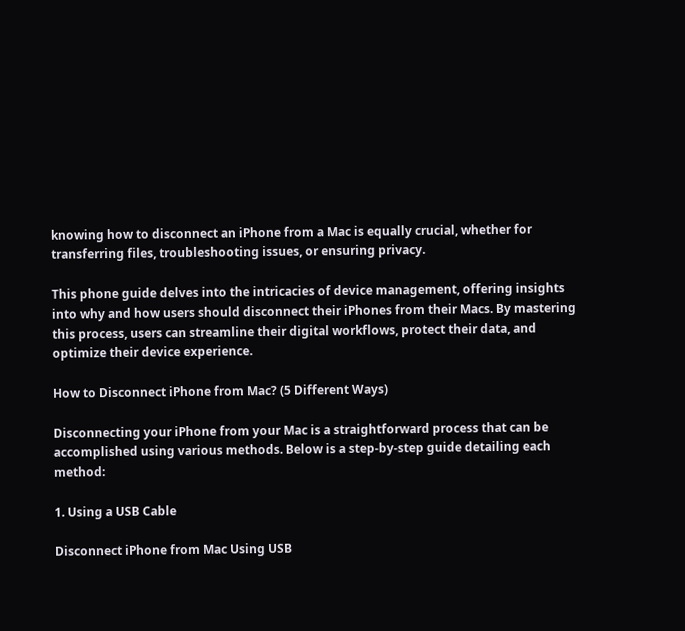knowing how to disconnect an iPhone from a Mac is equally crucial, whether for transferring files, troubleshooting issues, or ensuring privacy.

This phone guide delves into the intricacies of device management, offering insights into why and how users should disconnect their iPhones from their Macs. By mastering this process, users can streamline their digital workflows, protect their data, and optimize their device experience.

How to Disconnect iPhone from Mac? (5 Different Ways)

Disconnecting your iPhone from your Mac is a straightforward process that can be accomplished using various methods. Below is a step-by-step guide detailing each method:

1. Using a USB Cable

Disconnect iPhone from Mac Using USB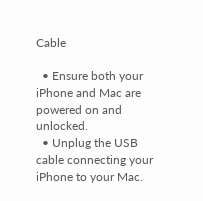Cable

  • Ensure both your iPhone and Mac are powered on and unlocked.
  • Unplug the USB cable connecting your iPhone to your Mac.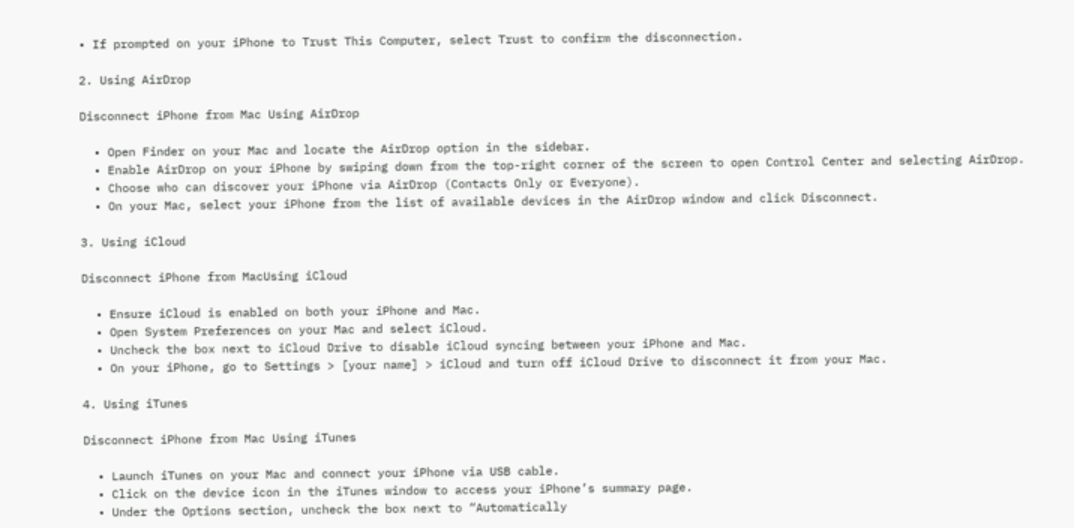• If prompted on your iPhone to Trust This Computer, select Trust to confirm the disconnection.

2. Using AirDrop

Disconnect iPhone from Mac Using AirDrop

  • Open Finder on your Mac and locate the AirDrop option in the sidebar.
  • Enable AirDrop on your iPhone by swiping down from the top-right corner of the screen to open Control Center and selecting AirDrop.
  • Choose who can discover your iPhone via AirDrop (Contacts Only or Everyone).
  • On your Mac, select your iPhone from the list of available devices in the AirDrop window and click Disconnect.

3. Using iCloud

Disconnect iPhone from MacUsing iCloud

  • Ensure iCloud is enabled on both your iPhone and Mac.
  • Open System Preferences on your Mac and select iCloud.
  • Uncheck the box next to iCloud Drive to disable iCloud syncing between your iPhone and Mac.
  • On your iPhone, go to Settings > [your name] > iCloud and turn off iCloud Drive to disconnect it from your Mac.

4. Using iTunes

Disconnect iPhone from Mac Using iTunes

  • Launch iTunes on your Mac and connect your iPhone via USB cable.
  • Click on the device icon in the iTunes window to access your iPhone’s summary page.
  • Under the Options section, uncheck the box next to “Automatically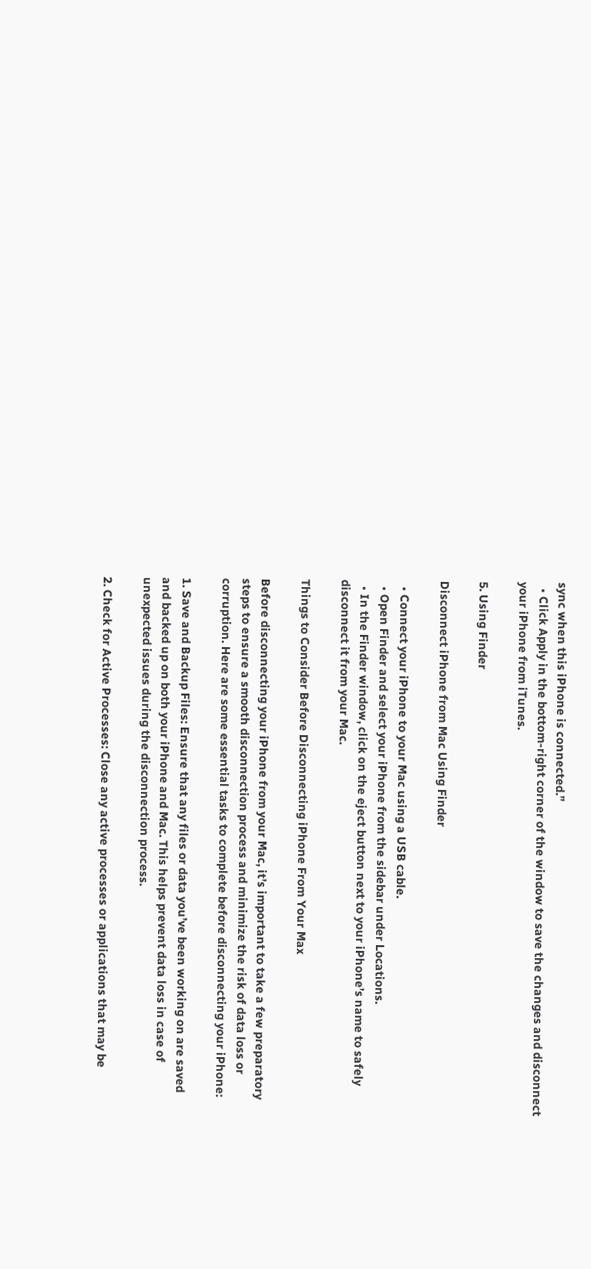sync when this iPhone is connected.”
  • Click Apply in the bottom-right corner of the window to save the changes and disconnect your iPhone from iTunes.

5. Using Finder

Disconnect iPhone from Mac Using Finder

  • Connect your iPhone to your Mac using a USB cable.
  • Open Finder and select your iPhone from the sidebar under Locations.
  • In the Finder window, click on the eject button next to your iPhone’s name to safely disconnect it from your Mac.

Things to Consider Before Disconnecting iPhone From Your Max

Before disconnecting your iPhone from your Mac, it’s important to take a few preparatory steps to ensure a smooth disconnection process and minimize the risk of data loss or corruption. Here are some essential tasks to complete before disconnecting your iPhone:

1. Save and Backup Files: Ensure that any files or data you’ve been working on are saved and backed up on both your iPhone and Mac. This helps prevent data loss in case of unexpected issues during the disconnection process.

2. Check for Active Processes: Close any active processes or applications that may be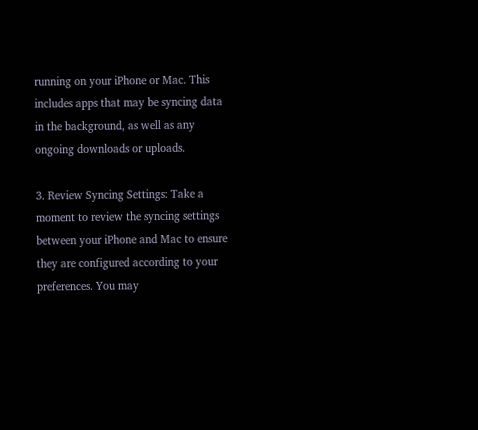running on your iPhone or Mac. This includes apps that may be syncing data in the background, as well as any ongoing downloads or uploads.

3. Review Syncing Settings: Take a moment to review the syncing settings between your iPhone and Mac to ensure they are configured according to your preferences. You may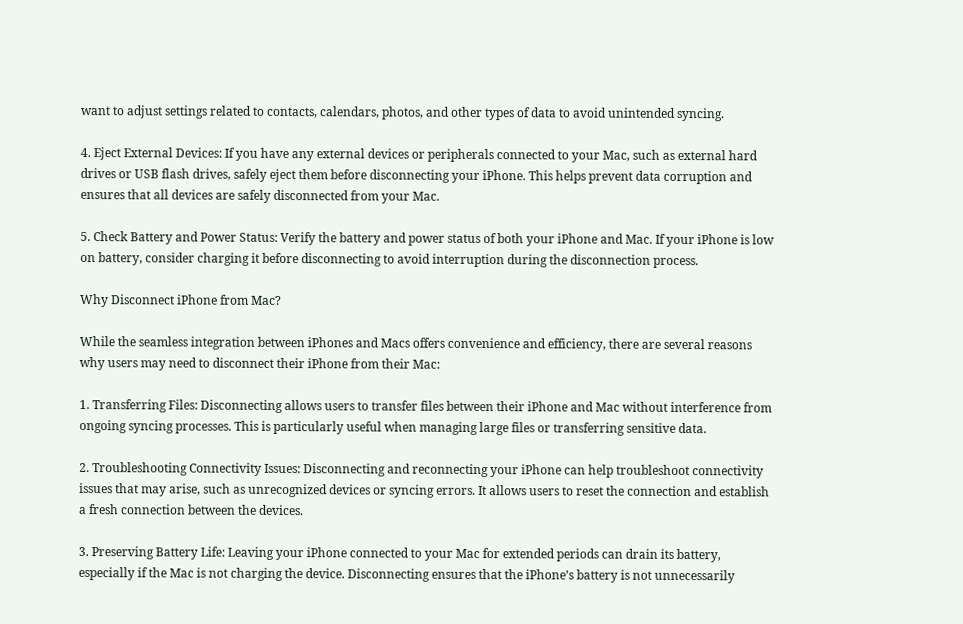want to adjust settings related to contacts, calendars, photos, and other types of data to avoid unintended syncing.

4. Eject External Devices: If you have any external devices or peripherals connected to your Mac, such as external hard drives or USB flash drives, safely eject them before disconnecting your iPhone. This helps prevent data corruption and ensures that all devices are safely disconnected from your Mac.

5. Check Battery and Power Status: Verify the battery and power status of both your iPhone and Mac. If your iPhone is low on battery, consider charging it before disconnecting to avoid interruption during the disconnection process.

Why Disconnect iPhone from Mac?

While the seamless integration between iPhones and Macs offers convenience and efficiency, there are several reasons why users may need to disconnect their iPhone from their Mac:

1. Transferring Files: Disconnecting allows users to transfer files between their iPhone and Mac without interference from ongoing syncing processes. This is particularly useful when managing large files or transferring sensitive data.

2. Troubleshooting Connectivity Issues: Disconnecting and reconnecting your iPhone can help troubleshoot connectivity issues that may arise, such as unrecognized devices or syncing errors. It allows users to reset the connection and establish a fresh connection between the devices.

3. Preserving Battery Life: Leaving your iPhone connected to your Mac for extended periods can drain its battery, especially if the Mac is not charging the device. Disconnecting ensures that the iPhone’s battery is not unnecessarily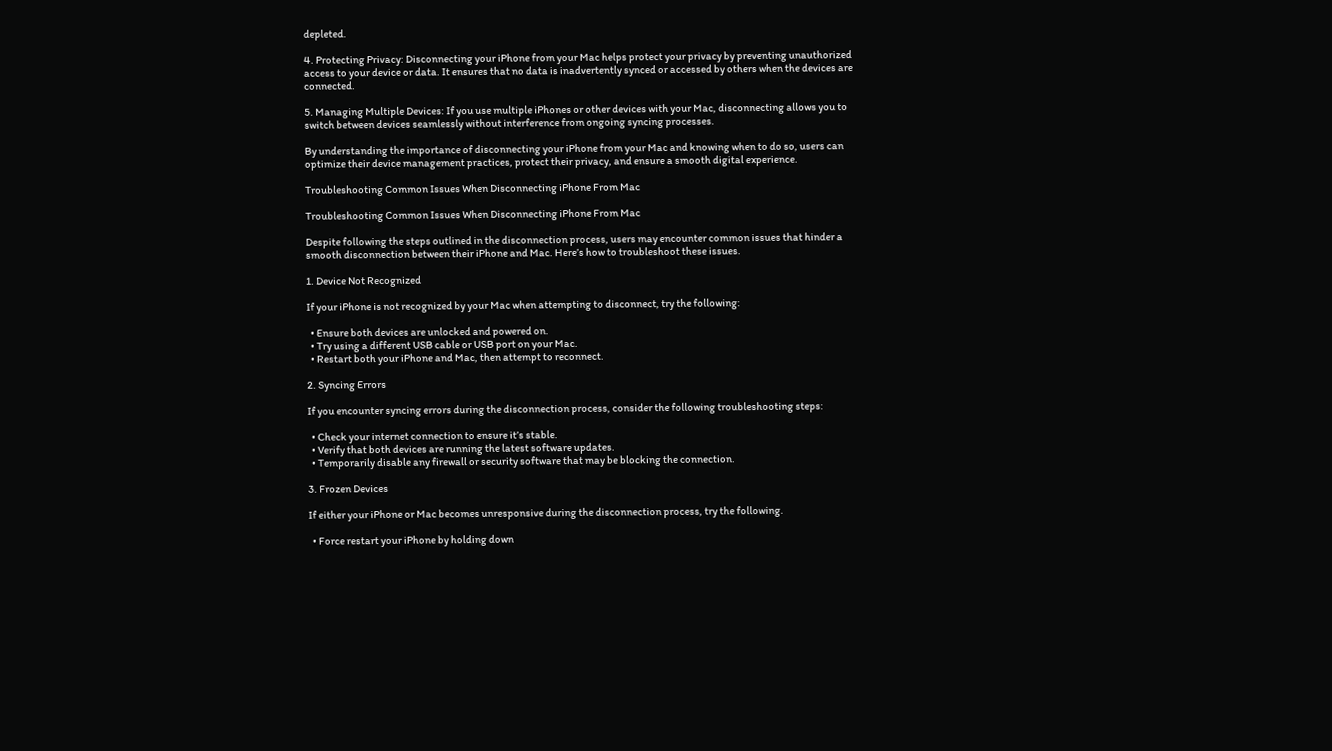depleted.

4. Protecting Privacy: Disconnecting your iPhone from your Mac helps protect your privacy by preventing unauthorized access to your device or data. It ensures that no data is inadvertently synced or accessed by others when the devices are connected.

5. Managing Multiple Devices: If you use multiple iPhones or other devices with your Mac, disconnecting allows you to switch between devices seamlessly without interference from ongoing syncing processes.

By understanding the importance of disconnecting your iPhone from your Mac and knowing when to do so, users can optimize their device management practices, protect their privacy, and ensure a smooth digital experience.

Troubleshooting Common Issues When Disconnecting iPhone From Mac

Troubleshooting Common Issues When Disconnecting iPhone From Mac

Despite following the steps outlined in the disconnection process, users may encounter common issues that hinder a smooth disconnection between their iPhone and Mac. Here’s how to troubleshoot these issues.

1. Device Not Recognized

If your iPhone is not recognized by your Mac when attempting to disconnect, try the following:

  • Ensure both devices are unlocked and powered on.
  • Try using a different USB cable or USB port on your Mac.
  • Restart both your iPhone and Mac, then attempt to reconnect.

2. Syncing Errors

If you encounter syncing errors during the disconnection process, consider the following troubleshooting steps:

  • Check your internet connection to ensure it’s stable.
  • Verify that both devices are running the latest software updates.
  • Temporarily disable any firewall or security software that may be blocking the connection.

3. Frozen Devices

If either your iPhone or Mac becomes unresponsive during the disconnection process, try the following.

  • Force restart your iPhone by holding down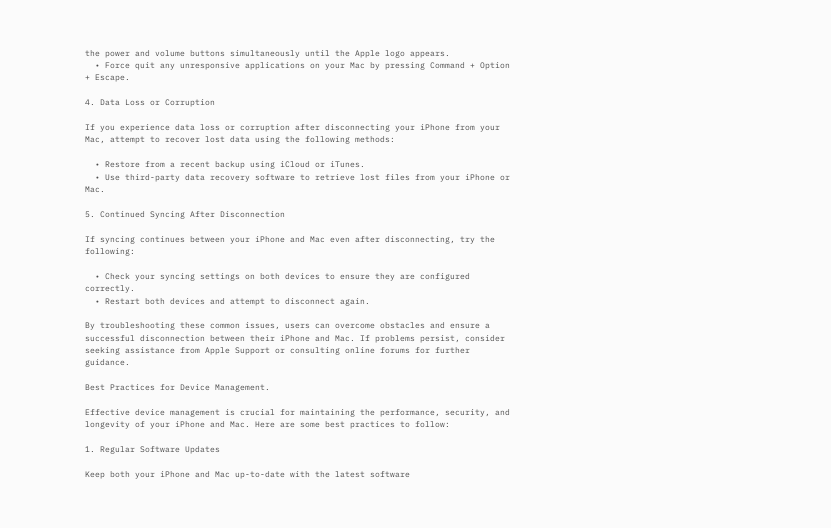the power and volume buttons simultaneously until the Apple logo appears.
  • Force quit any unresponsive applications on your Mac by pressing Command + Option + Escape.

4. Data Loss or Corruption

If you experience data loss or corruption after disconnecting your iPhone from your Mac, attempt to recover lost data using the following methods:

  • Restore from a recent backup using iCloud or iTunes.
  • Use third-party data recovery software to retrieve lost files from your iPhone or Mac.

5. Continued Syncing After Disconnection

If syncing continues between your iPhone and Mac even after disconnecting, try the following:

  • Check your syncing settings on both devices to ensure they are configured correctly.
  • Restart both devices and attempt to disconnect again.

By troubleshooting these common issues, users can overcome obstacles and ensure a successful disconnection between their iPhone and Mac. If problems persist, consider seeking assistance from Apple Support or consulting online forums for further guidance.

Best Practices for Device Management.

Effective device management is crucial for maintaining the performance, security, and longevity of your iPhone and Mac. Here are some best practices to follow:

1. Regular Software Updates

Keep both your iPhone and Mac up-to-date with the latest software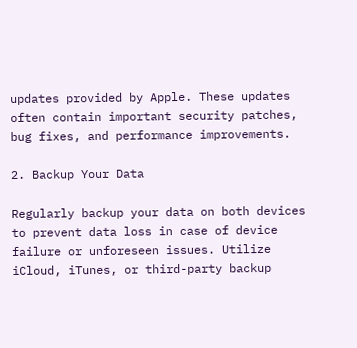updates provided by Apple. These updates often contain important security patches, bug fixes, and performance improvements.

2. Backup Your Data

Regularly backup your data on both devices to prevent data loss in case of device failure or unforeseen issues. Utilize iCloud, iTunes, or third-party backup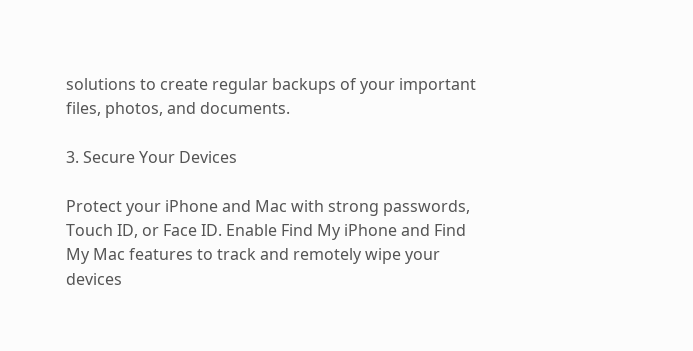solutions to create regular backups of your important files, photos, and documents.

3. Secure Your Devices

Protect your iPhone and Mac with strong passwords, Touch ID, or Face ID. Enable Find My iPhone and Find My Mac features to track and remotely wipe your devices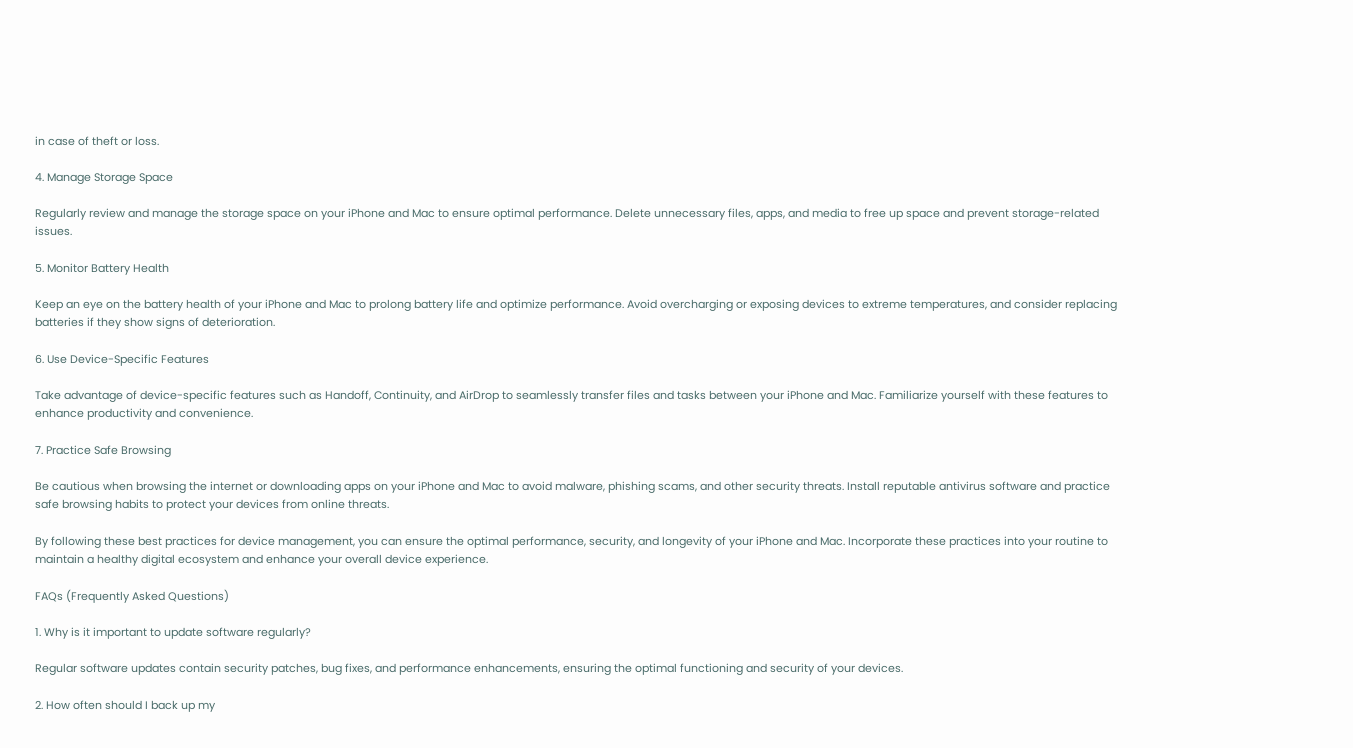in case of theft or loss.

4. Manage Storage Space

Regularly review and manage the storage space on your iPhone and Mac to ensure optimal performance. Delete unnecessary files, apps, and media to free up space and prevent storage-related issues.

5. Monitor Battery Health

Keep an eye on the battery health of your iPhone and Mac to prolong battery life and optimize performance. Avoid overcharging or exposing devices to extreme temperatures, and consider replacing batteries if they show signs of deterioration.

6. Use Device-Specific Features

Take advantage of device-specific features such as Handoff, Continuity, and AirDrop to seamlessly transfer files and tasks between your iPhone and Mac. Familiarize yourself with these features to enhance productivity and convenience.

7. Practice Safe Browsing

Be cautious when browsing the internet or downloading apps on your iPhone and Mac to avoid malware, phishing scams, and other security threats. Install reputable antivirus software and practice safe browsing habits to protect your devices from online threats.

By following these best practices for device management, you can ensure the optimal performance, security, and longevity of your iPhone and Mac. Incorporate these practices into your routine to maintain a healthy digital ecosystem and enhance your overall device experience.

FAQs (Frequently Asked Questions)

1. Why is it important to update software regularly?

Regular software updates contain security patches, bug fixes, and performance enhancements, ensuring the optimal functioning and security of your devices.

2. How often should I back up my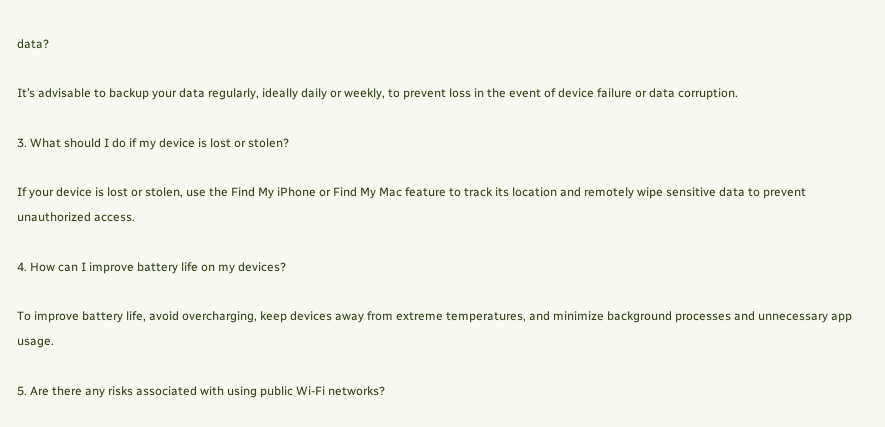data?

It’s advisable to backup your data regularly, ideally daily or weekly, to prevent loss in the event of device failure or data corruption.

3. What should I do if my device is lost or stolen?

If your device is lost or stolen, use the Find My iPhone or Find My Mac feature to track its location and remotely wipe sensitive data to prevent unauthorized access.

4. How can I improve battery life on my devices?

To improve battery life, avoid overcharging, keep devices away from extreme temperatures, and minimize background processes and unnecessary app usage.

5. Are there any risks associated with using public Wi-Fi networks?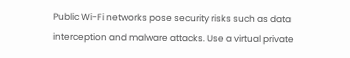Public Wi-Fi networks pose security risks such as data interception and malware attacks. Use a virtual private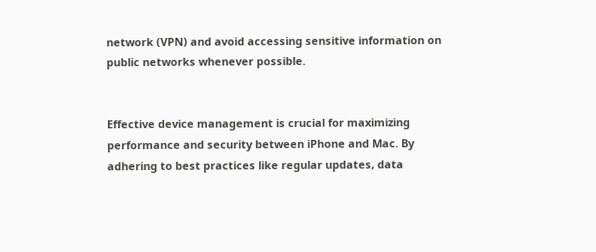network (VPN) and avoid accessing sensitive information on public networks whenever possible.


Effective device management is crucial for maximizing performance and security between iPhone and Mac. By adhering to best practices like regular updates, data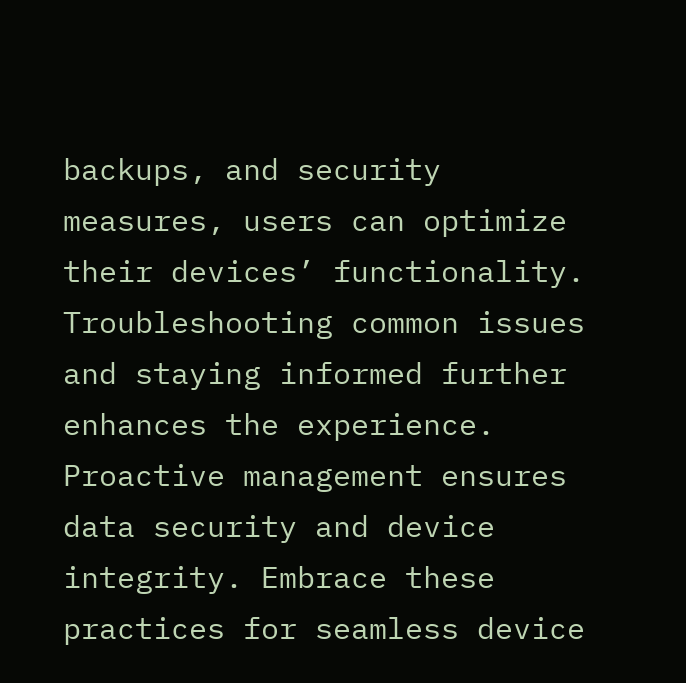backups, and security measures, users can optimize their devices’ functionality. Troubleshooting common issues and staying informed further enhances the experience. Proactive management ensures data security and device integrity. Embrace these practices for seamless device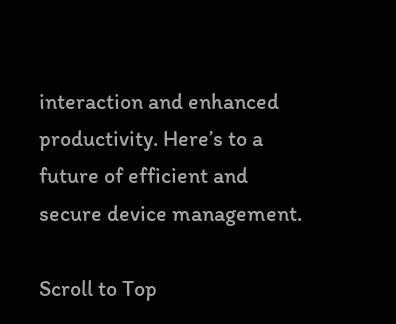interaction and enhanced productivity. Here’s to a future of efficient and secure device management.

Scroll to Top